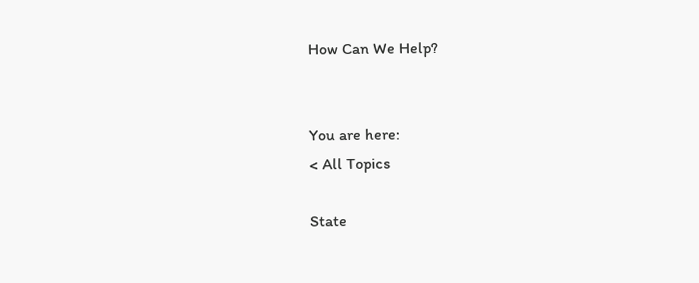How Can We Help?


You are here:
< All Topics

State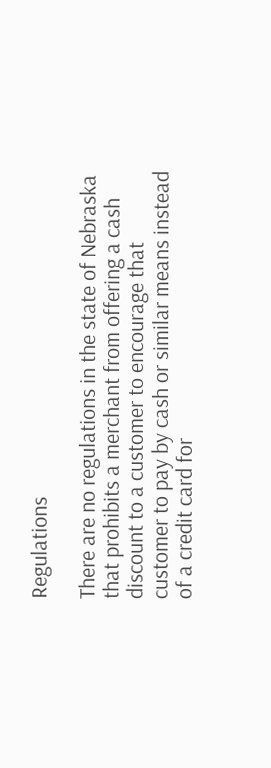Regulations

There are no regulations in the state of Nebraska that prohibits a merchant from offering a cash discount to a customer to encourage that customer to pay by cash or similar means instead of a credit card for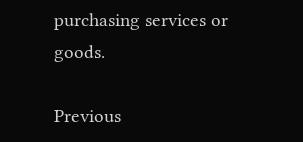purchasing services or goods.

Previous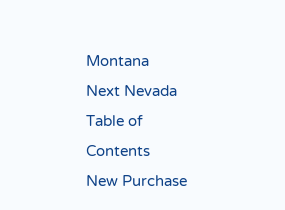Montana
Next Nevada
Table of Contents
New Purchase